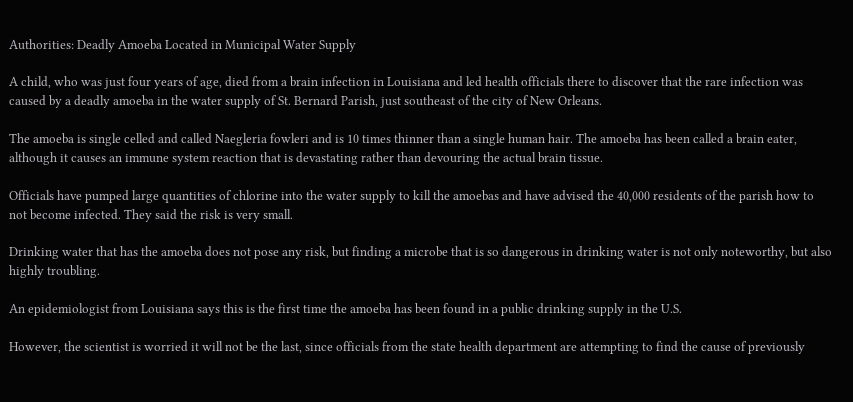Authorities: Deadly Amoeba Located in Municipal Water Supply

A child, who was just four years of age, died from a brain infection in Louisiana and led health officials there to discover that the rare infection was caused by a deadly amoeba in the water supply of St. Bernard Parish, just southeast of the city of New Orleans.

The amoeba is single celled and called Naegleria fowleri and is 10 times thinner than a single human hair. The amoeba has been called a brain eater, although it causes an immune system reaction that is devastating rather than devouring the actual brain tissue.

Officials have pumped large quantities of chlorine into the water supply to kill the amoebas and have advised the 40,000 residents of the parish how to not become infected. They said the risk is very small.

Drinking water that has the amoeba does not pose any risk, but finding a microbe that is so dangerous in drinking water is not only noteworthy, but also highly troubling.

An epidemiologist from Louisiana says this is the first time the amoeba has been found in a public drinking supply in the U.S.

However, the scientist is worried it will not be the last, since officials from the state health department are attempting to find the cause of previously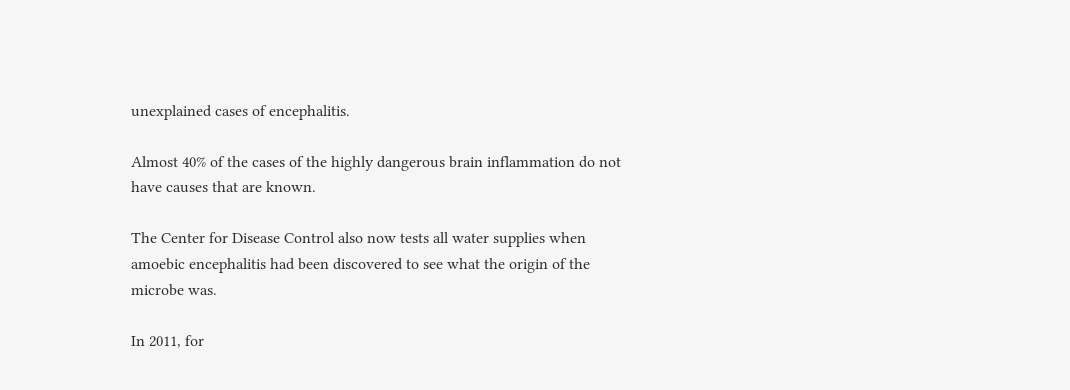unexplained cases of encephalitis.

Almost 40% of the cases of the highly dangerous brain inflammation do not have causes that are known.

The Center for Disease Control also now tests all water supplies when amoebic encephalitis had been discovered to see what the origin of the microbe was.

In 2011, for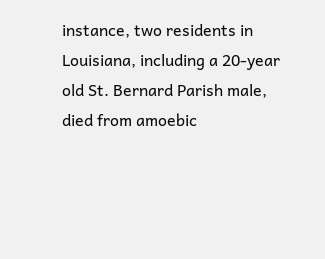instance, two residents in Louisiana, including a 20-year old St. Bernard Parish male, died from amoebic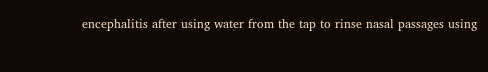encephalitis after using water from the tap to rinse nasal passages using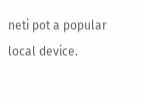neti pot a popular local device.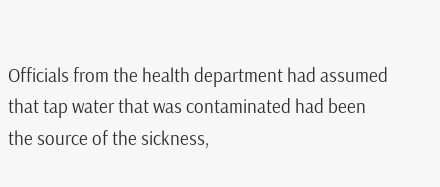Officials from the health department had assumed that tap water that was contaminated had been the source of the sickness,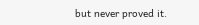but never proved it.